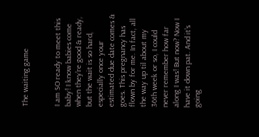The waiting game


I am SO ready to meet this baby! I know babies come when they’re good & ready, but the wait is so hard, especially once your estimated due date comes & goes. This pregnancy has flown by for me. In fact, all the way up til about my 36th week or so, I could never remember how far along I was! But now? Now I have it down pat. And it’s going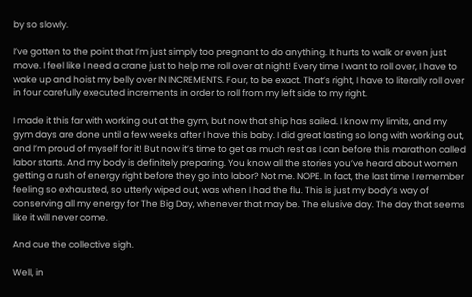by so slowly.

I’ve gotten to the point that I’m just simply too pregnant to do anything. It hurts to walk or even just move. I feel like I need a crane just to help me roll over at night! Every time I want to roll over, I have to wake up and hoist my belly over IN INCREMENTS. Four, to be exact. That’s right, I have to literally roll over in four carefully executed increments in order to roll from my left side to my right.

I made it this far with working out at the gym, but now that ship has sailed. I know my limits, and my gym days are done until a few weeks after I have this baby. I did great lasting so long with working out, and I’m proud of myself for it! But now it’s time to get as much rest as I can before this marathon called labor starts. And my body is definitely preparing. You know all the stories you’ve heard about women getting a rush of energy right before they go into labor? Not me. NOPE. In fact, the last time I remember feeling so exhausted, so utterly wiped out, was when I had the flu. This is just my body’s way of conserving all my energy for The Big Day, whenever that may be. The elusive day. The day that seems like it will never come.

And cue the collective sigh.

Well, in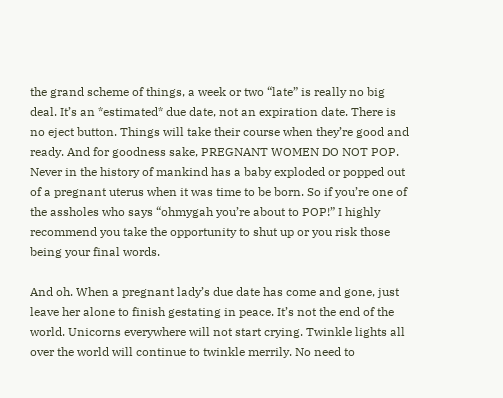the grand scheme of things, a week or two “late” is really no big deal. It’s an *estimated* due date, not an expiration date. There is no eject button. Things will take their course when they’re good and ready. And for goodness sake, PREGNANT WOMEN DO NOT POP. Never in the history of mankind has a baby exploded or popped out of a pregnant uterus when it was time to be born. So if you’re one of the assholes who says “ohmygah you’re about to POP!” I highly recommend you take the opportunity to shut up or you risk those being your final words.

And oh. When a pregnant lady’s due date has come and gone, just leave her alone to finish gestating in peace. It’s not the end of the world. Unicorns everywhere will not start crying. Twinkle lights all over the world will continue to twinkle merrily. No need to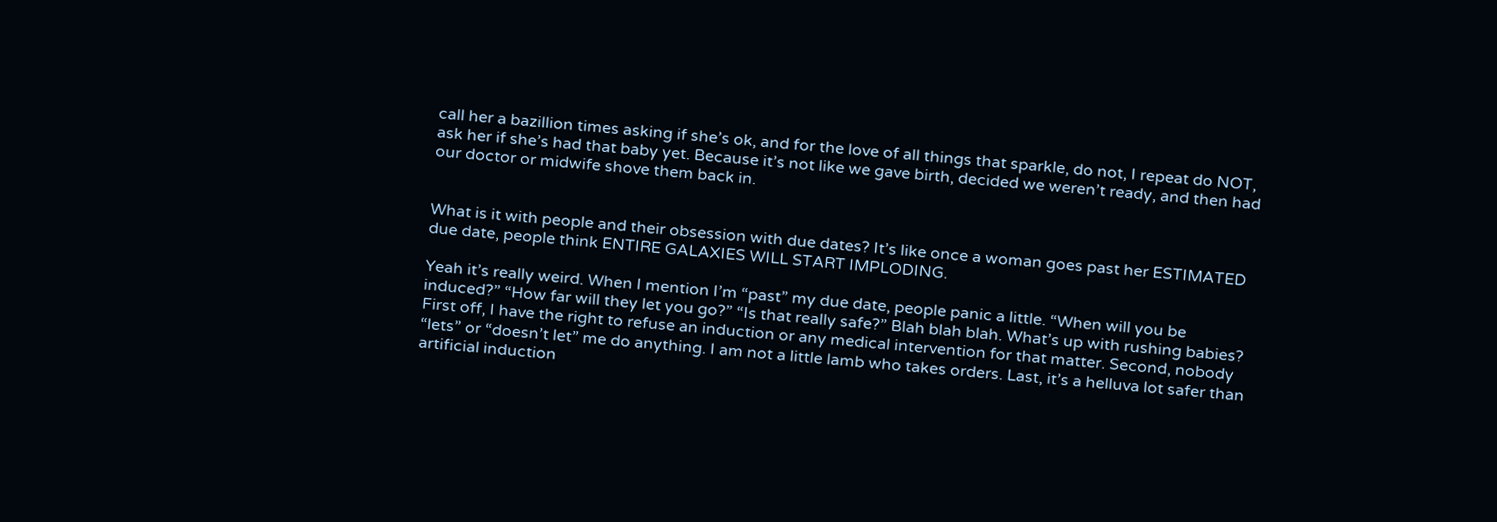call her a bazillion times asking if she’s ok, and for the love of all things that sparkle, do not, I repeat do NOT, ask her if she’s had that baby yet. Because it’s not like we gave birth, decided we weren’t ready, and then had our doctor or midwife shove them back in.


What is it with people and their obsession with due dates? It’s like once a woman goes past her ESTIMATED due date, people think ENTIRE GALAXIES WILL START IMPLODING.

Yeah it’s really weird. When I mention I’m “past” my due date, people panic a little. “When will you be induced?” “How far will they let you go?” “Is that really safe?” Blah blah blah. What’s up with rushing babies? First off, I have the right to refuse an induction or any medical intervention for that matter. Second, nobody “lets” or “doesn’t let” me do anything. I am not a little lamb who takes orders. Last, it’s a helluva lot safer than artificial induction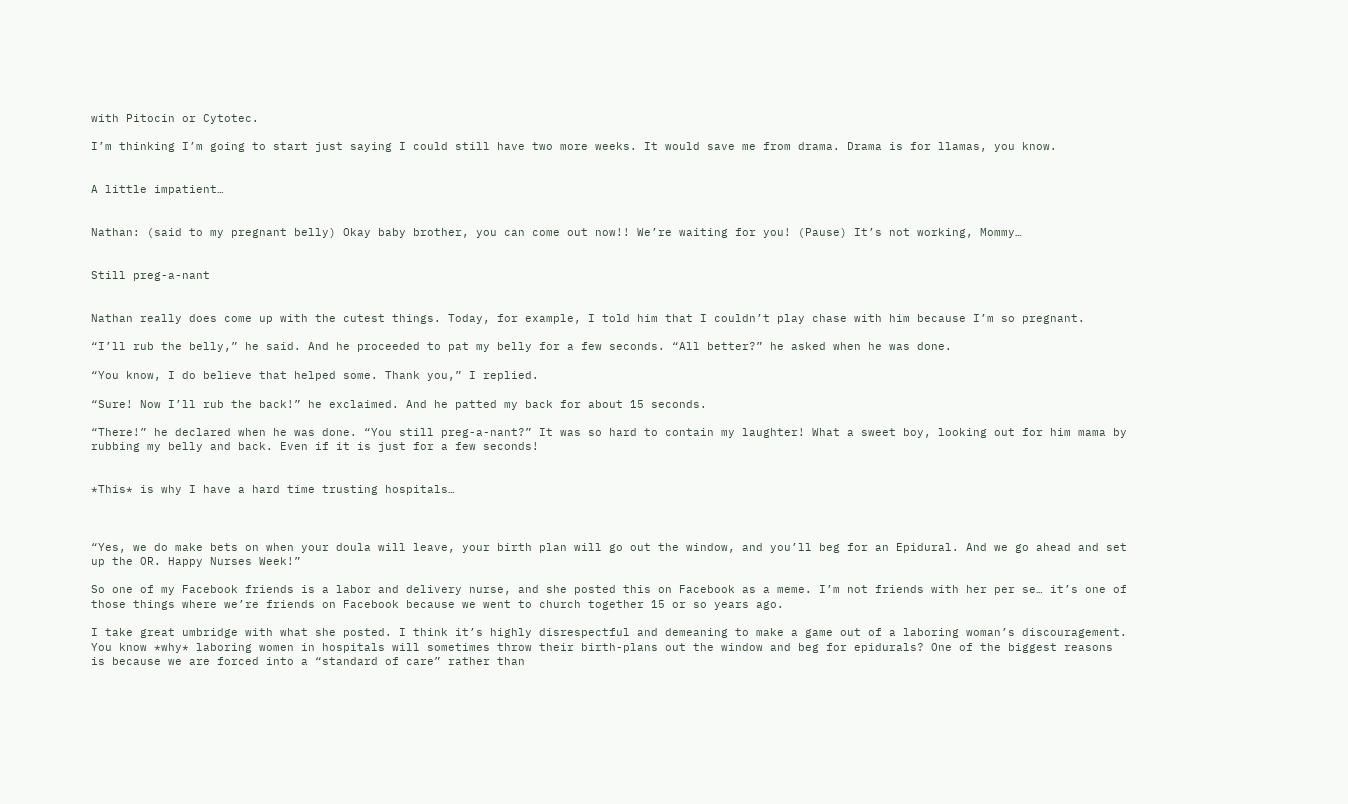with Pitocin or Cytotec.

I’m thinking I’m going to start just saying I could still have two more weeks. It would save me from drama. Drama is for llamas, you know.


A little impatient…


Nathan: (said to my pregnant belly) Okay baby brother, you can come out now!! We’re waiting for you! (Pause) It’s not working, Mommy…


Still preg-a-nant


Nathan really does come up with the cutest things. Today, for example, I told him that I couldn’t play chase with him because I’m so pregnant.

“I’ll rub the belly,” he said. And he proceeded to pat my belly for a few seconds. “All better?” he asked when he was done.

“You know, I do believe that helped some. Thank you,” I replied.

“Sure! Now I’ll rub the back!” he exclaimed. And he patted my back for about 15 seconds.

“There!” he declared when he was done. “You still preg-a-nant?” It was so hard to contain my laughter! What a sweet boy, looking out for him mama by rubbing my belly and back. Even if it is just for a few seconds!


*This* is why I have a hard time trusting hospitals…



“Yes, we do make bets on when your doula will leave, your birth plan will go out the window, and you’ll beg for an Epidural. And we go ahead and set up the OR. Happy Nurses Week!”

So one of my Facebook friends is a labor and delivery nurse, and she posted this on Facebook as a meme. I’m not friends with her per se… it’s one of those things where we’re friends on Facebook because we went to church together 15 or so years ago.

I take great umbridge with what she posted. I think it’s highly disrespectful and demeaning to make a game out of a laboring woman’s discouragement. You know *why* laboring women in hospitals will sometimes throw their birth-plans out the window and beg for epidurals? One of the biggest reasons is because we are forced into a “standard of care” rather than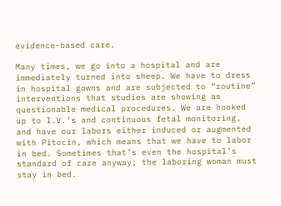evidence-based care.

Many times, we go into a hospital and are immediately turned into sheep. We have to dress in hospital gowns and are subjected to “routine” interventions that studies are showing as questionable medical procedures. We are hooked up to I.V.’s and continuous fetal monitoring, and have our labors either induced or augmented with Pitocin, which means that we have to labor in bed. Sometimes that’s even the hospital’s standard of care anyway; the laboring woman must stay in bed.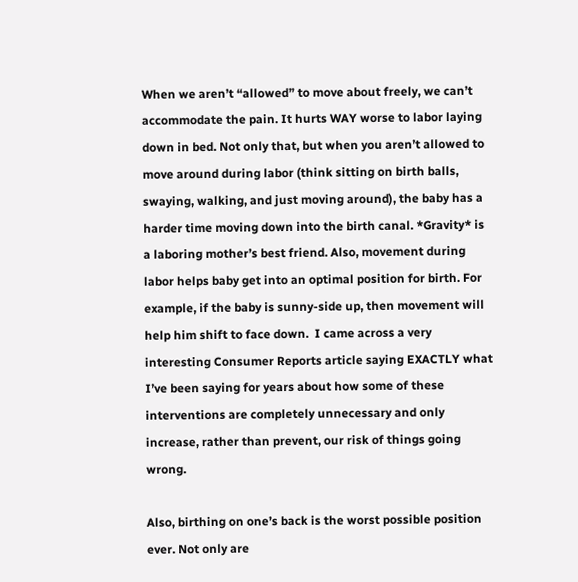When we aren’t “allowed” to move about freely, we can’t accommodate the pain. It hurts WAY worse to labor laying down in bed. Not only that, but when you aren’t allowed to move around during labor (think sitting on birth balls, swaying, walking, and just moving around), the baby has a harder time moving down into the birth canal. *Gravity* is a laboring mother’s best friend. Also, movement during labor helps baby get into an optimal position for birth. For example, if the baby is sunny-side up, then movement will help him shift to face down.  I came across a very interesting Consumer Reports article saying EXACTLY what I’ve been saying for years about how some of these interventions are completely unnecessary and only increase, rather than prevent, our risk of things going wrong.

Also, birthing on one’s back is the worst possible position ever. Not only are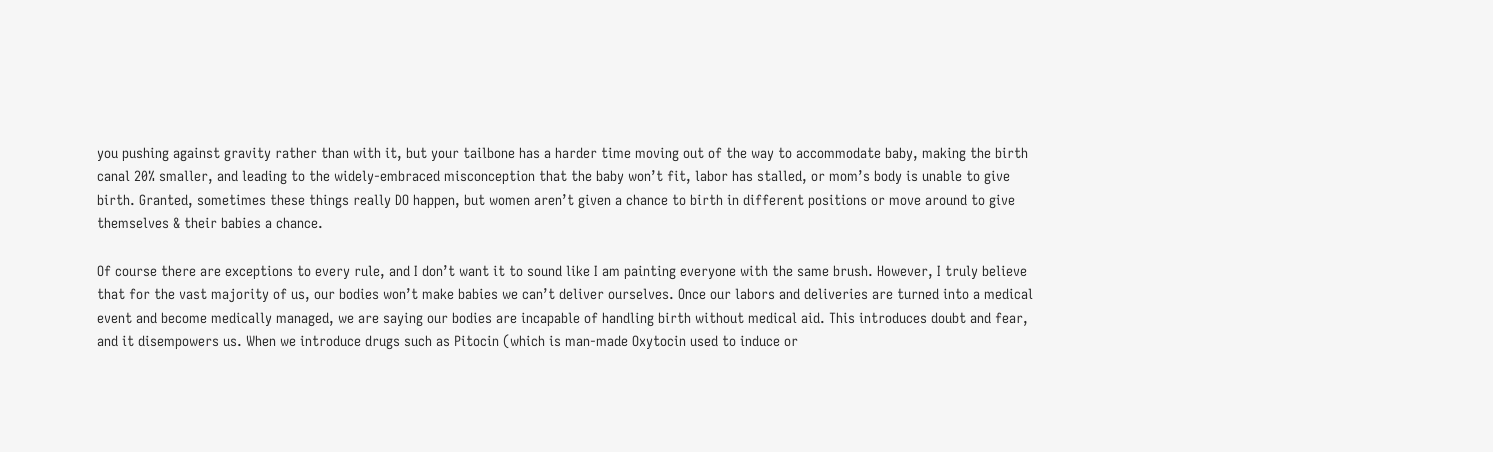you pushing against gravity rather than with it, but your tailbone has a harder time moving out of the way to accommodate baby, making the birth canal 20% smaller, and leading to the widely-embraced misconception that the baby won’t fit, labor has stalled, or mom’s body is unable to give birth. Granted, sometimes these things really DO happen, but women aren’t given a chance to birth in different positions or move around to give themselves & their babies a chance.

Of course there are exceptions to every rule, and I don’t want it to sound like I am painting everyone with the same brush. However, I truly believe that for the vast majority of us, our bodies won’t make babies we can’t deliver ourselves. Once our labors and deliveries are turned into a medical event and become medically managed, we are saying our bodies are incapable of handling birth without medical aid. This introduces doubt and fear, and it disempowers us. When we introduce drugs such as Pitocin (which is man-made Oxytocin used to induce or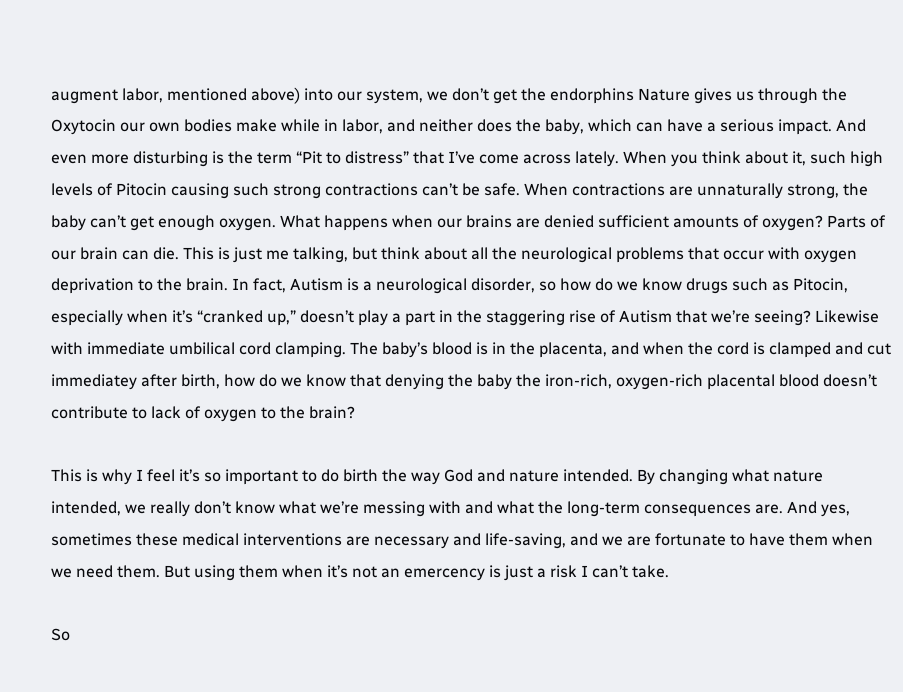augment labor, mentioned above) into our system, we don’t get the endorphins Nature gives us through the Oxytocin our own bodies make while in labor, and neither does the baby, which can have a serious impact. And even more disturbing is the term “Pit to distress” that I’ve come across lately. When you think about it, such high levels of Pitocin causing such strong contractions can’t be safe. When contractions are unnaturally strong, the baby can’t get enough oxygen. What happens when our brains are denied sufficient amounts of oxygen? Parts of our brain can die. This is just me talking, but think about all the neurological problems that occur with oxygen deprivation to the brain. In fact, Autism is a neurological disorder, so how do we know drugs such as Pitocin, especially when it’s “cranked up,” doesn’t play a part in the staggering rise of Autism that we’re seeing? Likewise with immediate umbilical cord clamping. The baby’s blood is in the placenta, and when the cord is clamped and cut immediatey after birth, how do we know that denying the baby the iron-rich, oxygen-rich placental blood doesn’t contribute to lack of oxygen to the brain?

This is why I feel it’s so important to do birth the way God and nature intended. By changing what nature intended, we really don’t know what we’re messing with and what the long-term consequences are. And yes, sometimes these medical interventions are necessary and life-saving, and we are fortunate to have them when we need them. But using them when it’s not an emercency is just a risk I can’t take.

So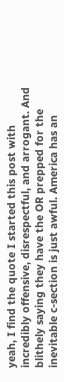yeah, I find the quote I started this post with incredibly offensive, disrespectful, and arrogant. And blithely saying they have the OR prepped for the inevitable c-section is just awful. America has an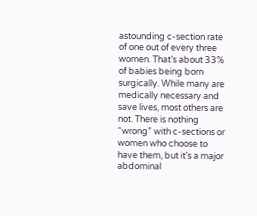astounding c-section rate of one out of every three women. That’s about 33% of babies being born surgically. While many are medically necessary and save lives, most others are not. There is nothing “wrong” with c-sections or women who choose to have them, but it’s a major abdominal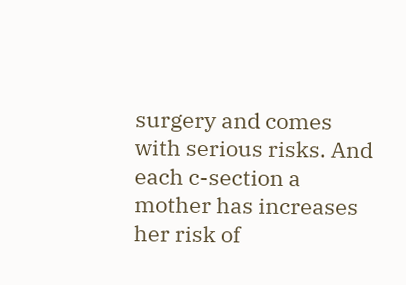surgery and comes with serious risks. And each c-section a mother has increases her risk of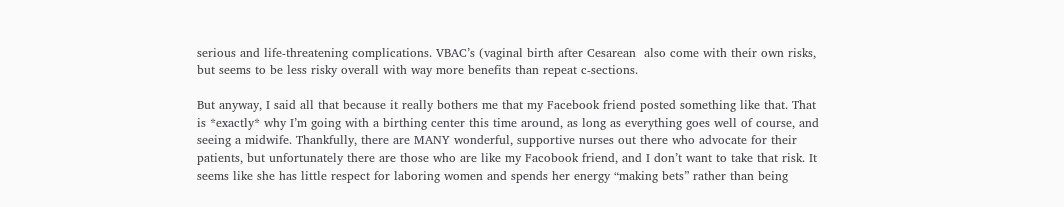serious and life-threatening complications. VBAC’s (vaginal birth after Cesarean  also come with their own risks, but seems to be less risky overall with way more benefits than repeat c-sections.

But anyway, I said all that because it really bothers me that my Facebook friend posted something like that. That is *exactly* why I’m going with a birthing center this time around, as long as everything goes well of course, and seeing a midwife. Thankfully, there are MANY wonderful, supportive nurses out there who advocate for their patients, but unfortunately there are those who are like my Facobook friend, and I don’t want to take that risk. It seems like she has little respect for laboring women and spends her energy “making bets” rather than being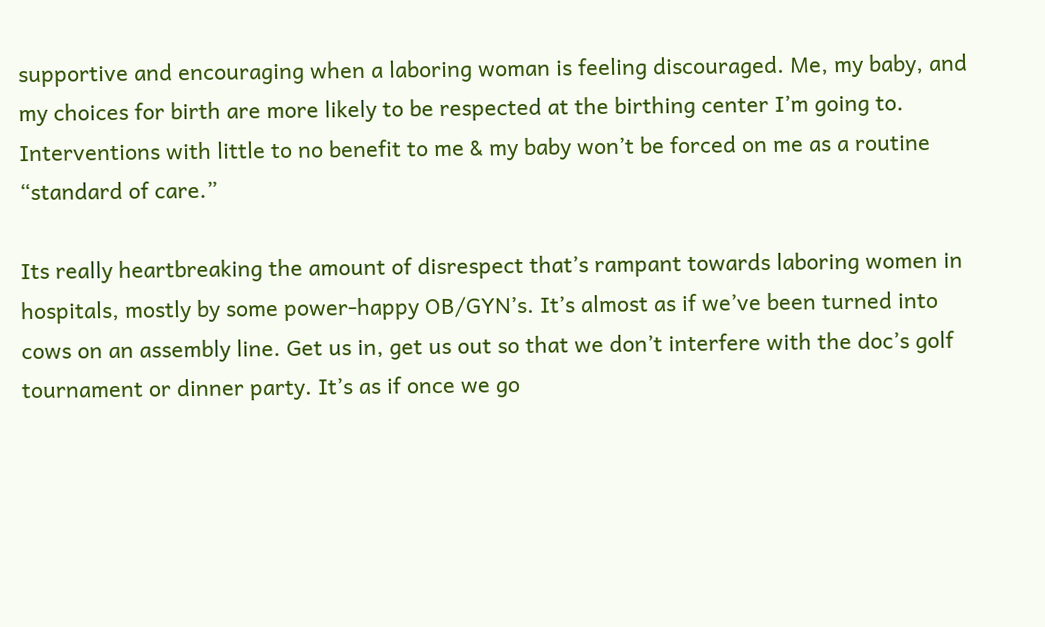supportive and encouraging when a laboring woman is feeling discouraged. Me, my baby, and my choices for birth are more likely to be respected at the birthing center I’m going to. Interventions with little to no benefit to me & my baby won’t be forced on me as a routine “standard of care.”

Its really heartbreaking the amount of disrespect that’s rampant towards laboring women in hospitals, mostly by some power-happy OB/GYN’s. It’s almost as if we’ve been turned into cows on an assembly line. Get us in, get us out so that we don’t interfere with the doc’s golf tournament or dinner party. It’s as if once we go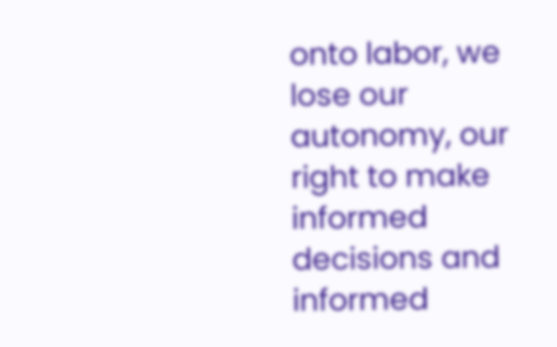onto labor, we lose our autonomy, our right to make informed decisions and informed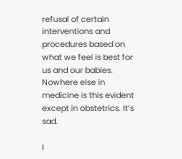refusal of certain interventions and procedures based on what we feel is best for us and our babies. Nowhere else in medicine is this evident except in obstetrics. It’s sad.

I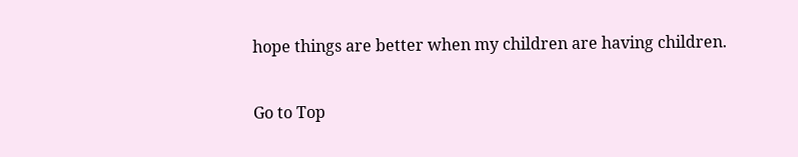hope things are better when my children are having children.

Go to Top